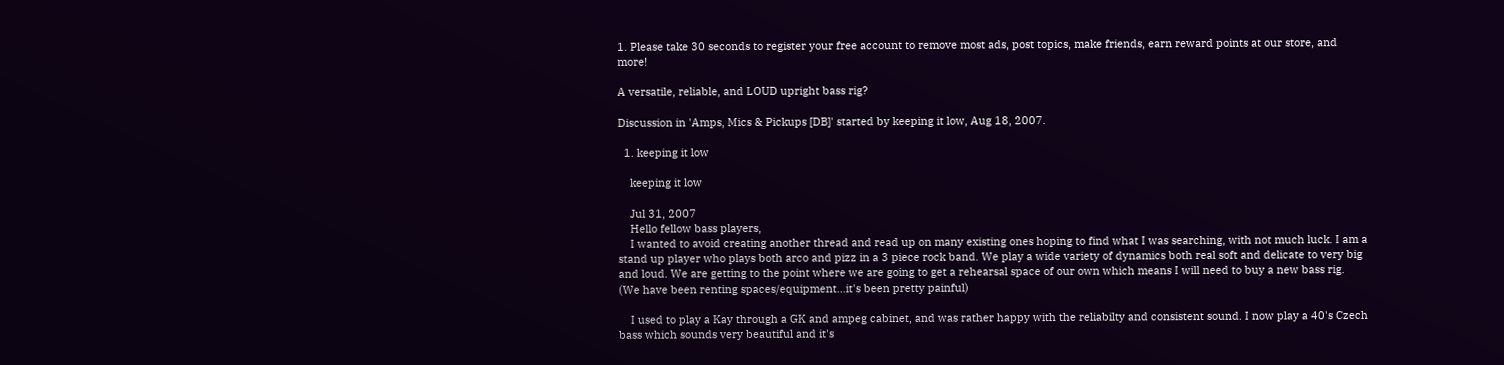1. Please take 30 seconds to register your free account to remove most ads, post topics, make friends, earn reward points at our store, and more!

A versatile, reliable, and LOUD upright bass rig?

Discussion in 'Amps, Mics & Pickups [DB]' started by keeping it low, Aug 18, 2007.

  1. keeping it low

    keeping it low

    Jul 31, 2007
    Hello fellow bass players,
    I wanted to avoid creating another thread and read up on many existing ones hoping to find what I was searching, with not much luck. I am a stand up player who plays both arco and pizz in a 3 piece rock band. We play a wide variety of dynamics both real soft and delicate to very big and loud. We are getting to the point where we are going to get a rehearsal space of our own which means I will need to buy a new bass rig. (We have been renting spaces/equipment...it's been pretty painful)

    I used to play a Kay through a GK and ampeg cabinet, and was rather happy with the reliabilty and consistent sound. I now play a 40's Czech bass which sounds very beautiful and it's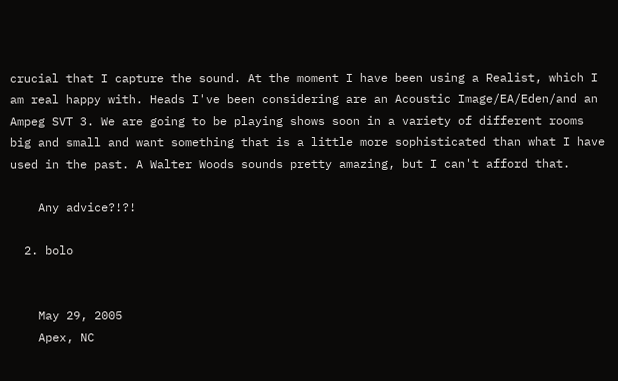crucial that I capture the sound. At the moment I have been using a Realist, which I am real happy with. Heads I've been considering are an Acoustic Image/EA/Eden/and an Ampeg SVT 3. We are going to be playing shows soon in a variety of different rooms big and small and want something that is a little more sophisticated than what I have used in the past. A Walter Woods sounds pretty amazing, but I can't afford that.

    Any advice?!?!

  2. bolo


    May 29, 2005
    Apex, NC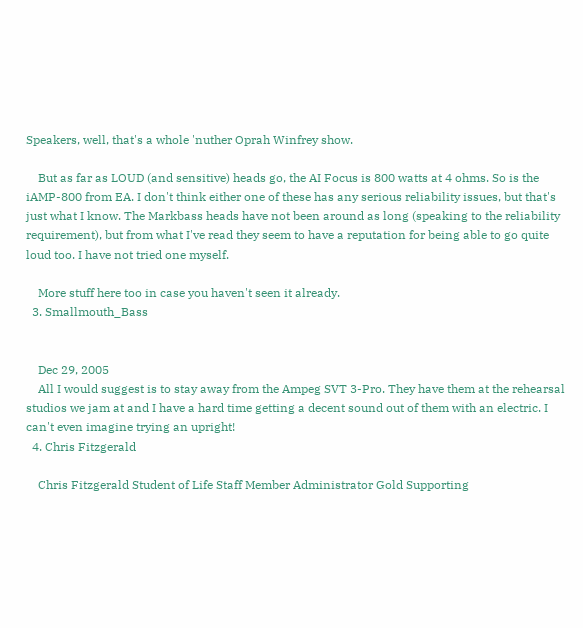Speakers, well, that's a whole 'nuther Oprah Winfrey show.

    But as far as LOUD (and sensitive) heads go, the AI Focus is 800 watts at 4 ohms. So is the iAMP-800 from EA. I don't think either one of these has any serious reliability issues, but that's just what I know. The Markbass heads have not been around as long (speaking to the reliability requirement), but from what I've read they seem to have a reputation for being able to go quite loud too. I have not tried one myself.

    More stuff here too in case you haven't seen it already.
  3. Smallmouth_Bass


    Dec 29, 2005
    All I would suggest is to stay away from the Ampeg SVT 3-Pro. They have them at the rehearsal studios we jam at and I have a hard time getting a decent sound out of them with an electric. I can't even imagine trying an upright!
  4. Chris Fitzgerald

    Chris Fitzgerald Student of Life Staff Member Administrator Gold Supporting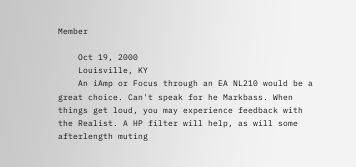Member

    Oct 19, 2000
    Louisville, KY
    An iAmp or Focus through an EA NL210 would be a great choice. Can't speak for he Markbass. When things get loud, you may experience feedback with the Realist. A HP filter will help, as will some afterlength muting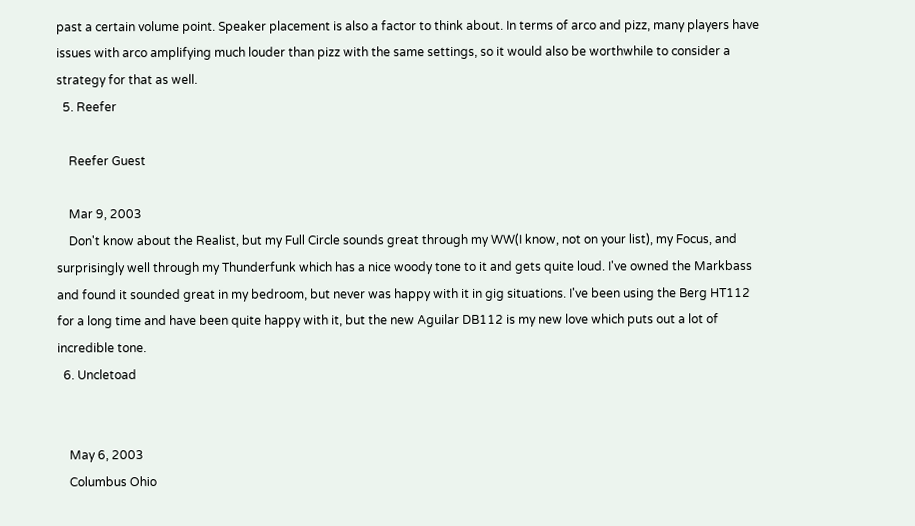past a certain volume point. Speaker placement is also a factor to think about. In terms of arco and pizz, many players have issues with arco amplifying much louder than pizz with the same settings, so it would also be worthwhile to consider a strategy for that as well.
  5. Reefer

    Reefer Guest

    Mar 9, 2003
    Don't know about the Realist, but my Full Circle sounds great through my WW(I know, not on your list), my Focus, and surprisingly well through my Thunderfunk which has a nice woody tone to it and gets quite loud. I've owned the Markbass and found it sounded great in my bedroom, but never was happy with it in gig situations. I've been using the Berg HT112 for a long time and have been quite happy with it, but the new Aguilar DB112 is my new love which puts out a lot of incredible tone.
  6. Uncletoad


    May 6, 2003
    Columbus Ohio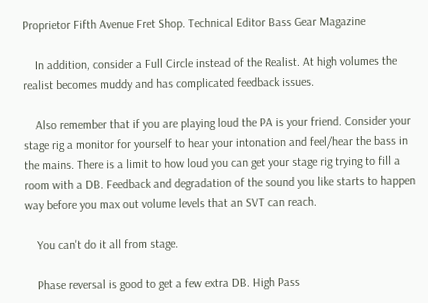Proprietor Fifth Avenue Fret Shop. Technical Editor Bass Gear Magazine

    In addition, consider a Full Circle instead of the Realist. At high volumes the realist becomes muddy and has complicated feedback issues.

    Also remember that if you are playing loud the PA is your friend. Consider your stage rig a monitor for yourself to hear your intonation and feel/hear the bass in the mains. There is a limit to how loud you can get your stage rig trying to fill a room with a DB. Feedback and degradation of the sound you like starts to happen way before you max out volume levels that an SVT can reach.

    You can't do it all from stage.

    Phase reversal is good to get a few extra DB. High Pass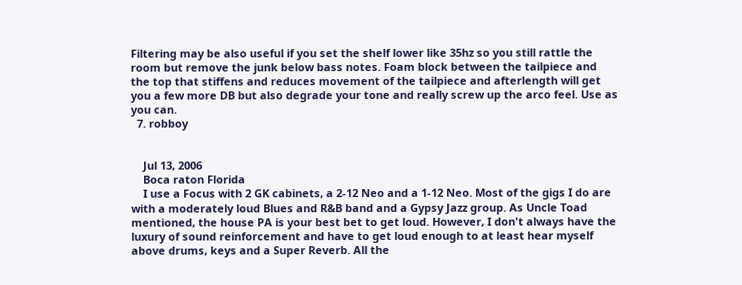Filtering may be also useful if you set the shelf lower like 35hz so you still rattle the room but remove the junk below bass notes. Foam block between the tailpiece and the top that stiffens and reduces movement of the tailpiece and afterlength will get you a few more DB but also degrade your tone and really screw up the arco feel. Use as you can.
  7. robboy


    Jul 13, 2006
    Boca raton Florida
    I use a Focus with 2 GK cabinets, a 2-12 Neo and a 1-12 Neo. Most of the gigs I do are with a moderately loud Blues and R&B band and a Gypsy Jazz group. As Uncle Toad mentioned, the house PA is your best bet to get loud. However, I don't always have the luxury of sound reinforcement and have to get loud enough to at least hear myself above drums, keys and a Super Reverb. All the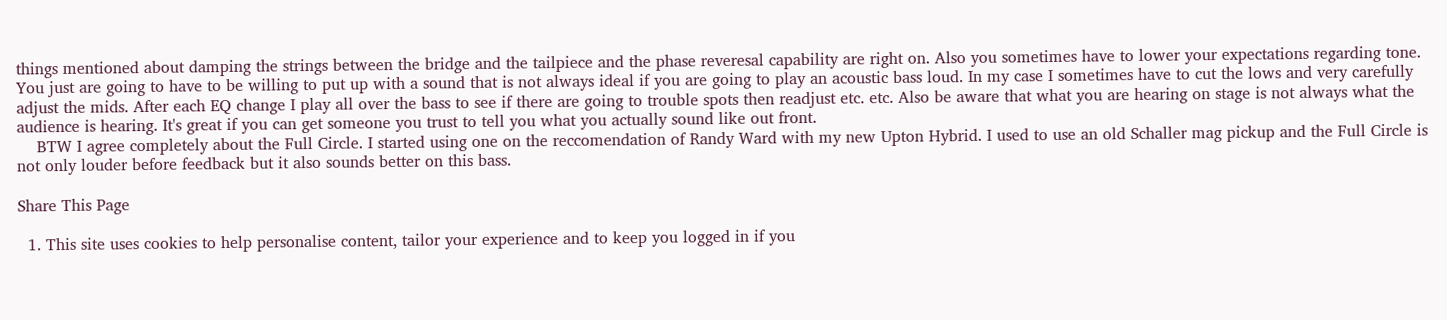things mentioned about damping the strings between the bridge and the tailpiece and the phase reveresal capability are right on. Also you sometimes have to lower your expectations regarding tone. You just are going to have to be willing to put up with a sound that is not always ideal if you are going to play an acoustic bass loud. In my case I sometimes have to cut the lows and very carefully adjust the mids. After each EQ change I play all over the bass to see if there are going to trouble spots then readjust etc. etc. Also be aware that what you are hearing on stage is not always what the audience is hearing. It's great if you can get someone you trust to tell you what you actually sound like out front.
    BTW I agree completely about the Full Circle. I started using one on the reccomendation of Randy Ward with my new Upton Hybrid. I used to use an old Schaller mag pickup and the Full Circle is not only louder before feedback but it also sounds better on this bass.

Share This Page

  1. This site uses cookies to help personalise content, tailor your experience and to keep you logged in if you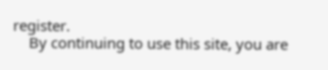register.
    By continuing to use this site, you are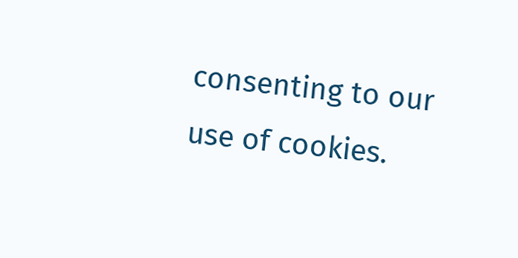consenting to our use of cookies.